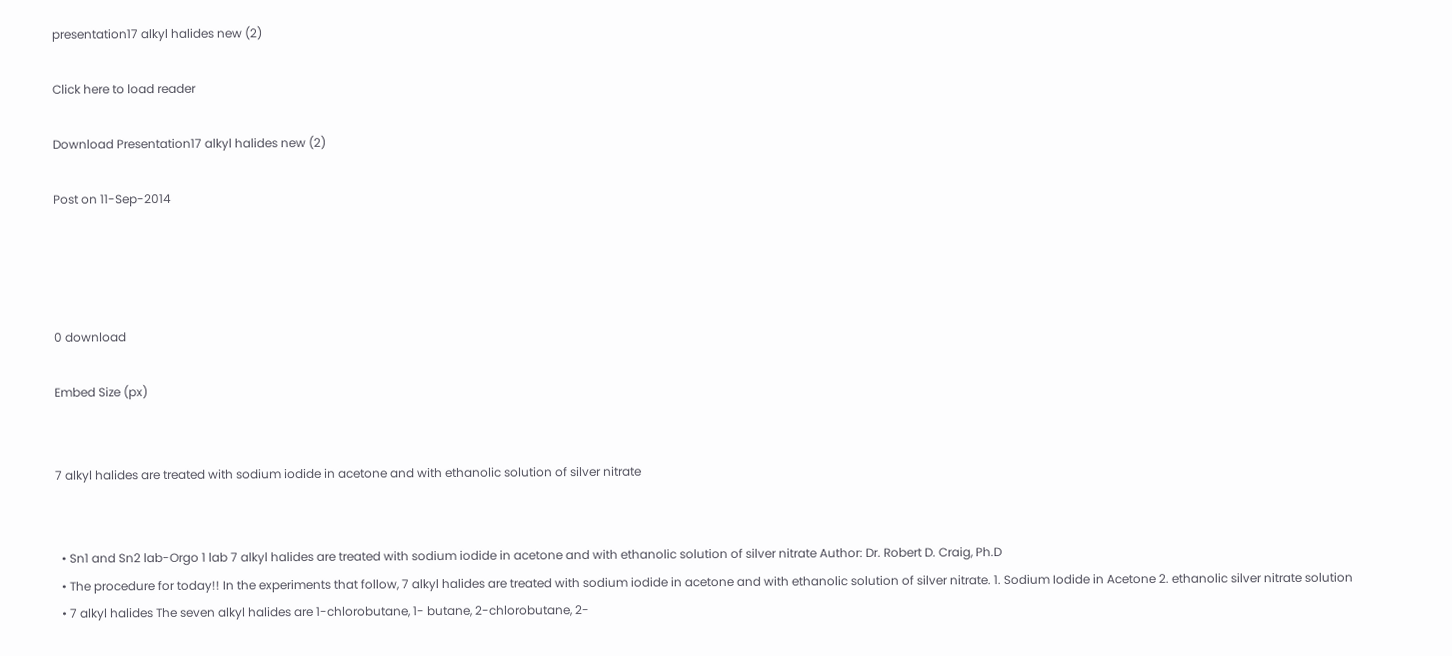presentation17 alkyl halides new (2)

Click here to load reader

Download Presentation17 alkyl halides new (2)

Post on 11-Sep-2014




0 download

Embed Size (px)


7 alkyl halides are treated with sodium iodide in acetone and with ethanolic solution of silver nitrate


  • Sn1 and Sn2 lab-Orgo 1 lab 7 alkyl halides are treated with sodium iodide in acetone and with ethanolic solution of silver nitrate Author: Dr. Robert D. Craig, Ph.D
  • The procedure for today!! In the experiments that follow, 7 alkyl halides are treated with sodium iodide in acetone and with ethanolic solution of silver nitrate. 1. Sodium Iodide in Acetone 2. ethanolic silver nitrate solution
  • 7 alkyl halides The seven alkyl halides are 1-chlorobutane, 1- butane, 2-chlorobutane, 2-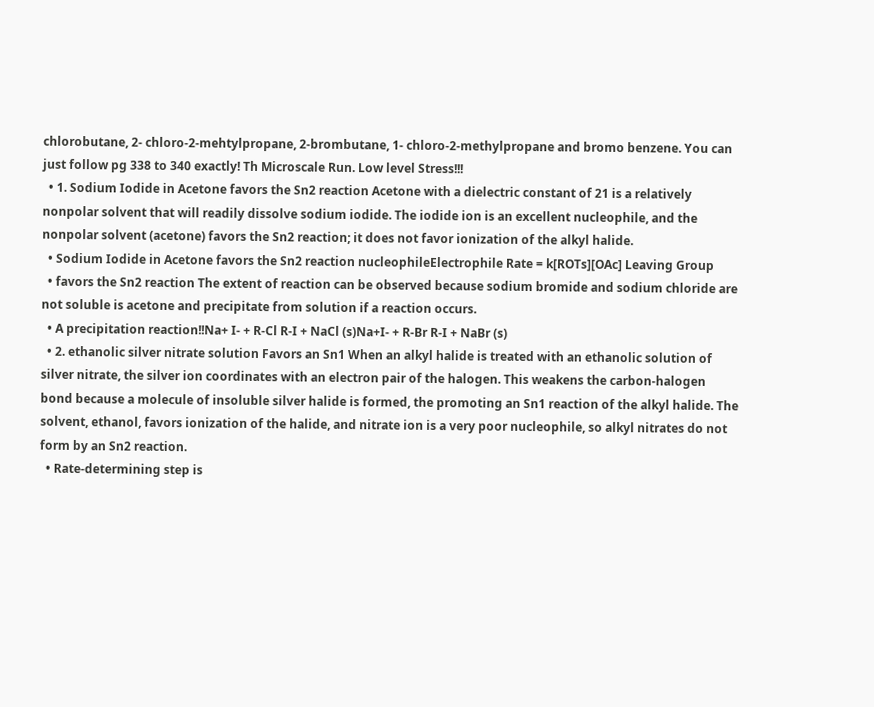chlorobutane, 2- chloro-2-mehtylpropane, 2-brombutane, 1- chloro-2-methylpropane and bromo benzene. You can just follow pg 338 to 340 exactly! Th Microscale Run. Low level Stress!!!
  • 1. Sodium Iodide in Acetone favors the Sn2 reaction Acetone with a dielectric constant of 21 is a relatively nonpolar solvent that will readily dissolve sodium iodide. The iodide ion is an excellent nucleophile, and the nonpolar solvent (acetone) favors the Sn2 reaction; it does not favor ionization of the alkyl halide.
  • Sodium Iodide in Acetone favors the Sn2 reaction nucleophileElectrophile Rate = k[ROTs][OAc] Leaving Group
  • favors the Sn2 reaction The extent of reaction can be observed because sodium bromide and sodium chloride are not soluble is acetone and precipitate from solution if a reaction occurs.
  • A precipitation reaction!!Na+ I- + R-Cl R-I + NaCl (s)Na+I- + R-Br R-I + NaBr (s)
  • 2. ethanolic silver nitrate solution Favors an Sn1 When an alkyl halide is treated with an ethanolic solution of silver nitrate, the silver ion coordinates with an electron pair of the halogen. This weakens the carbon-halogen bond because a molecule of insoluble silver halide is formed, the promoting an Sn1 reaction of the alkyl halide. The solvent, ethanol, favors ionization of the halide, and nitrate ion is a very poor nucleophile, so alkyl nitrates do not form by an Sn2 reaction.
  • Rate-determining step is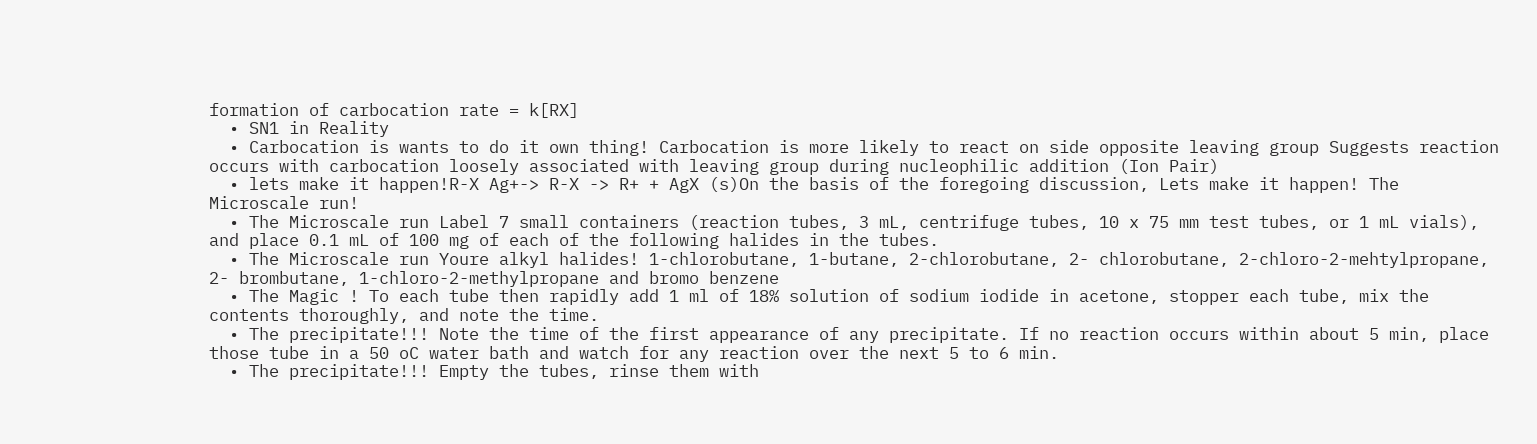formation of carbocation rate = k[RX]
  • SN1 in Reality
  • Carbocation is wants to do it own thing! Carbocation is more likely to react on side opposite leaving group Suggests reaction occurs with carbocation loosely associated with leaving group during nucleophilic addition (Ion Pair)
  • lets make it happen!R-X Ag+-> R-X -> R+ + AgX (s)On the basis of the foregoing discussion, Lets make it happen! The Microscale run!
  • The Microscale run Label 7 small containers (reaction tubes, 3 mL, centrifuge tubes, 10 x 75 mm test tubes, or 1 mL vials), and place 0.1 mL of 100 mg of each of the following halides in the tubes.
  • The Microscale run Youre alkyl halides! 1-chlorobutane, 1-butane, 2-chlorobutane, 2- chlorobutane, 2-chloro-2-mehtylpropane, 2- brombutane, 1-chloro-2-methylpropane and bromo benzene
  • The Magic ! To each tube then rapidly add 1 ml of 18% solution of sodium iodide in acetone, stopper each tube, mix the contents thoroughly, and note the time.
  • The precipitate!!! Note the time of the first appearance of any precipitate. If no reaction occurs within about 5 min, place those tube in a 50 oC water bath and watch for any reaction over the next 5 to 6 min.
  • The precipitate!!! Empty the tubes, rinse them with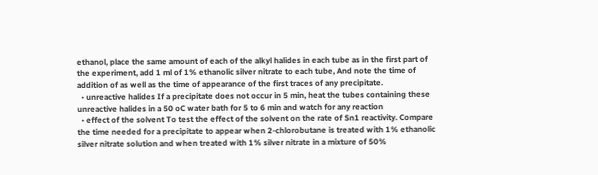ethanol, place the same amount of each of the alkyl halides in each tube as in the first part of the experiment, add 1 ml of 1% ethanolic silver nitrate to each tube, And note the time of addition of as well as the time of appearance of the first traces of any precipitate.
  • unreactive halides If a precipitate does not occur in 5 min, heat the tubes containing these unreactive halides in a 50 oC water bath for 5 to 6 min and watch for any reaction
  • effect of the solvent To test the effect of the solvent on the rate of Sn1 reactivity. Compare the time needed for a precipitate to appear when 2-chlorobutane is treated with 1% ethanolic silver nitrate solution and when treated with 1% silver nitrate in a mixture of 50%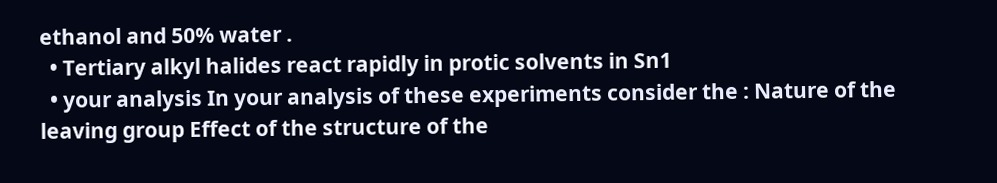ethanol and 50% water .
  • Tertiary alkyl halides react rapidly in protic solvents in Sn1
  • your analysis In your analysis of these experiments consider the : Nature of the leaving group Effect of the structure of the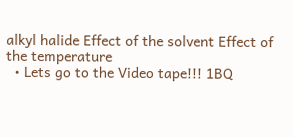alkyl halide Effect of the solvent Effect of the temperature
  • Lets go to the Video tape!!! 1BQ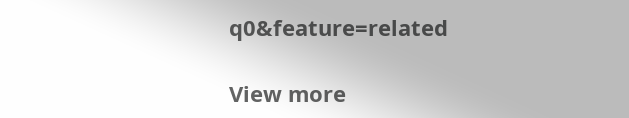q0&feature=related

View more